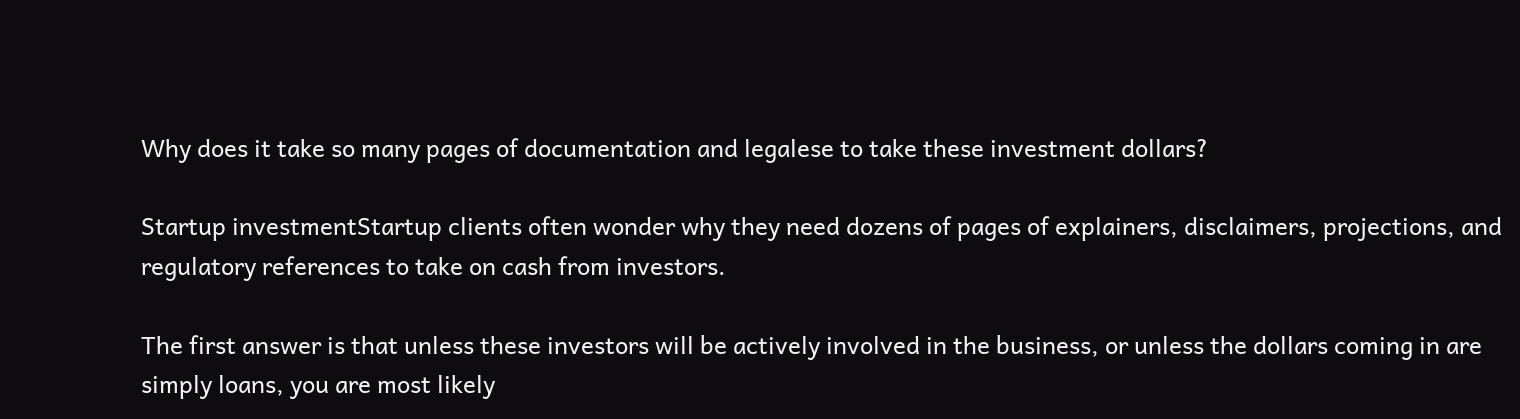Why does it take so many pages of documentation and legalese to take these investment dollars?

Startup investmentStartup clients often wonder why they need dozens of pages of explainers, disclaimers, projections, and regulatory references to take on cash from investors.

The first answer is that unless these investors will be actively involved in the business, or unless the dollars coming in are simply loans, you are most likely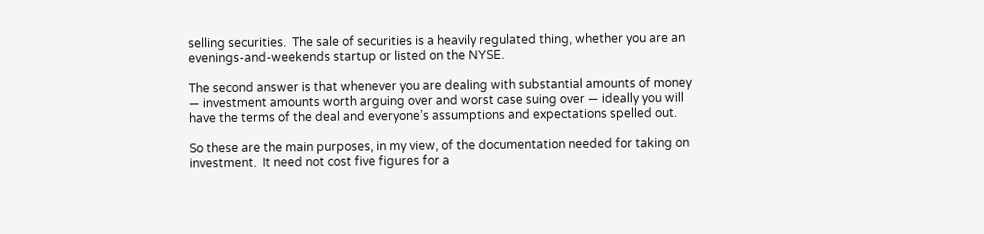selling securities.  The sale of securities is a heavily regulated thing, whether you are an evenings-and-weekends startup or listed on the NYSE.

The second answer is that whenever you are dealing with substantial amounts of money — investment amounts worth arguing over and worst case suing over — ideally you will have the terms of the deal and everyone’s assumptions and expectations spelled out.

So these are the main purposes, in my view, of the documentation needed for taking on investment.  It need not cost five figures for a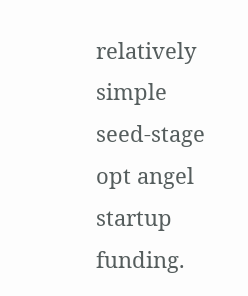relatively simple seed-stage opt angel startup funding.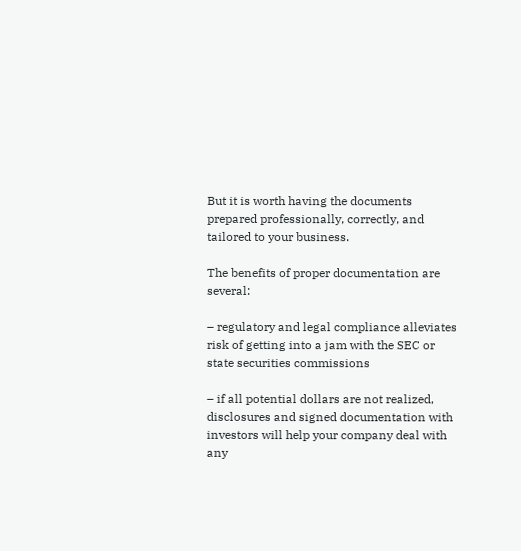But it is worth having the documents prepared professionally, correctly, and tailored to your business.

The benefits of proper documentation are several:

– regulatory and legal compliance alleviates risk of getting into a jam with the SEC or state securities commissions

– if all potential dollars are not realized, disclosures and signed documentation with investors will help your company deal with any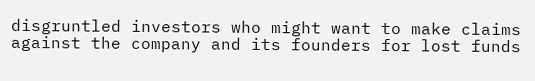disgruntled investors who might want to make claims against the company and its founders for lost funds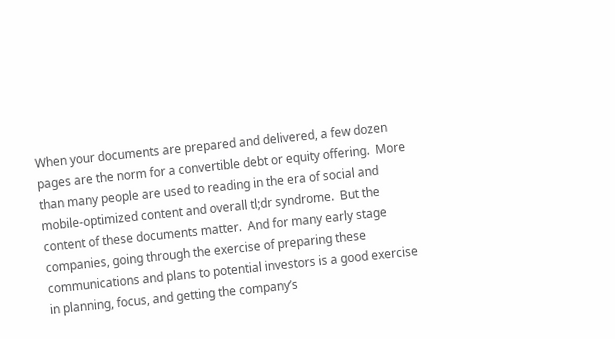When your documents are prepared and delivered, a few dozen pages are the norm for a convertible debt or equity offering.  More than many people are used to reading in the era of social and mobile-optimized content and overall tl;dr syndrome.  But the content of these documents matter.  And for many early stage companies, going through the exercise of preparing these communications and plans to potential investors is a good exercise in planning, focus, and getting the company’s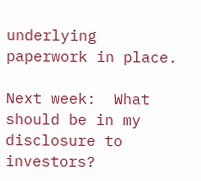underlying paperwork in place.

Next week:  What should be in my disclosure to investors?